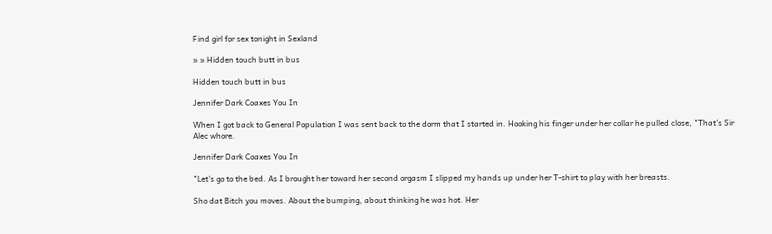Find girl for sex tonight in Sexland

» » Hidden touch butt in bus

Hidden touch butt in bus

Jennifer Dark Coaxes You In

When I got back to General Population I was sent back to the dorm that I started in. Hooking his finger under her collar he pulled close, "That's Sir Alec whore.

Jennifer Dark Coaxes You In

"Let's go to the bed. As I brought her toward her second orgasm I slipped my hands up under her T-shirt to play with her breasts.

Sho dat Bitch you moves. About the bumping, about thinking he was hot. Her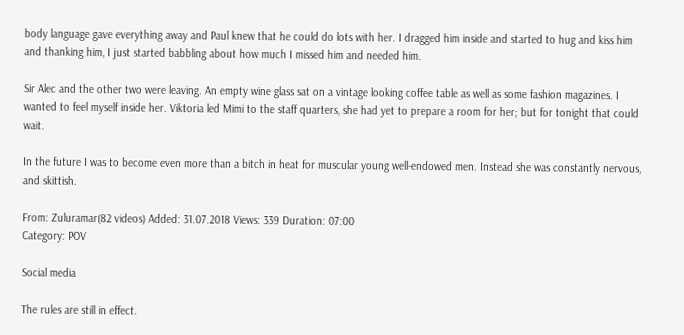body language gave everything away and Paul knew that he could do lots with her. I dragged him inside and started to hug and kiss him and thanking him, I just started babbling about how much I missed him and needed him.

Sir Alec and the other two were leaving. An empty wine glass sat on a vintage looking coffee table as well as some fashion magazines. I wanted to feel myself inside her. Viktoria led Mimi to the staff quarters, she had yet to prepare a room for her; but for tonight that could wait.

In the future I was to become even more than a bitch in heat for muscular young well-endowed men. Instead she was constantly nervous, and skittish.

From: Zuluramar(82 videos) Added: 31.07.2018 Views: 339 Duration: 07:00
Category: POV

Social media

The rules are still in effect.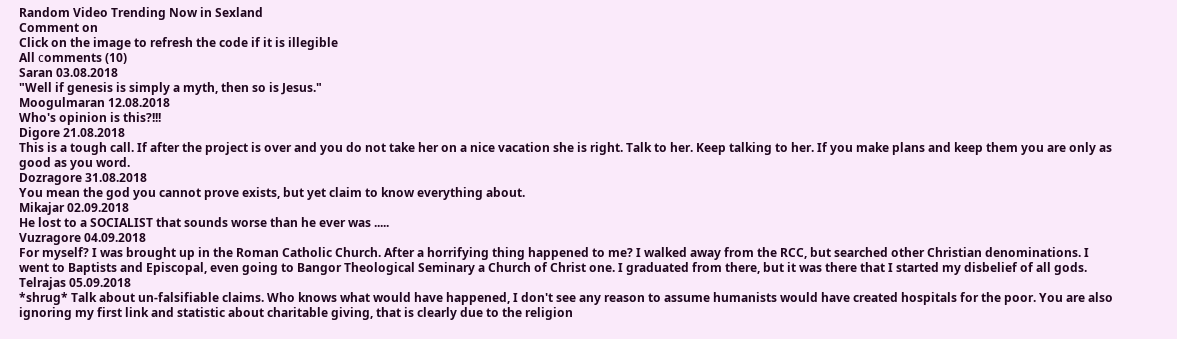Random Video Trending Now in Sexland
Comment on
Click on the image to refresh the code if it is illegible
All сomments (10)
Saran 03.08.2018
"Well if genesis is simply a myth, then so is Jesus."
Moogulmaran 12.08.2018
Who's opinion is this?!!!
Digore 21.08.2018
This is a tough call. If after the project is over and you do not take her on a nice vacation she is right. Talk to her. Keep talking to her. If you make plans and keep them you are only as good as you word.
Dozragore 31.08.2018
You mean the god you cannot prove exists, but yet claim to know everything about.
Mikajar 02.09.2018
He lost to a SOCIALIST that sounds worse than he ever was .....
Vuzragore 04.09.2018
For myself? I was brought up in the Roman Catholic Church. After a horrifying thing happened to me? I walked away from the RCC, but searched other Christian denominations. I went to Baptists and Episcopal, even going to Bangor Theological Seminary a Church of Christ one. I graduated from there, but it was there that I started my disbelief of all gods.
Telrajas 05.09.2018
*shrug* Talk about un-falsifiable claims. Who knows what would have happened, I don't see any reason to assume humanists would have created hospitals for the poor. You are also ignoring my first link and statistic about charitable giving, that is clearly due to the religion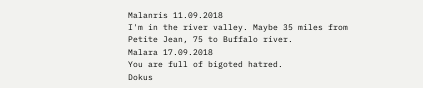Malanris 11.09.2018
I'm in the river valley. Maybe 35 miles from Petite Jean, 75 to Buffalo river.
Malara 17.09.2018
You are full of bigoted hatred.
Dokus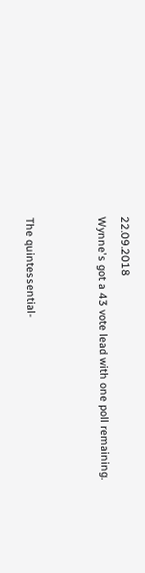22.09.2018
Wynne's got a 43 vote lead with one poll remaining.


The quintessential-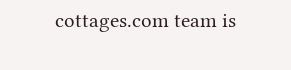cottages.com team is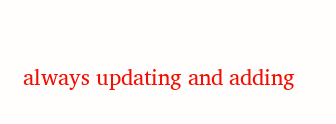always updating and adding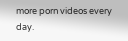more porn videos every day.